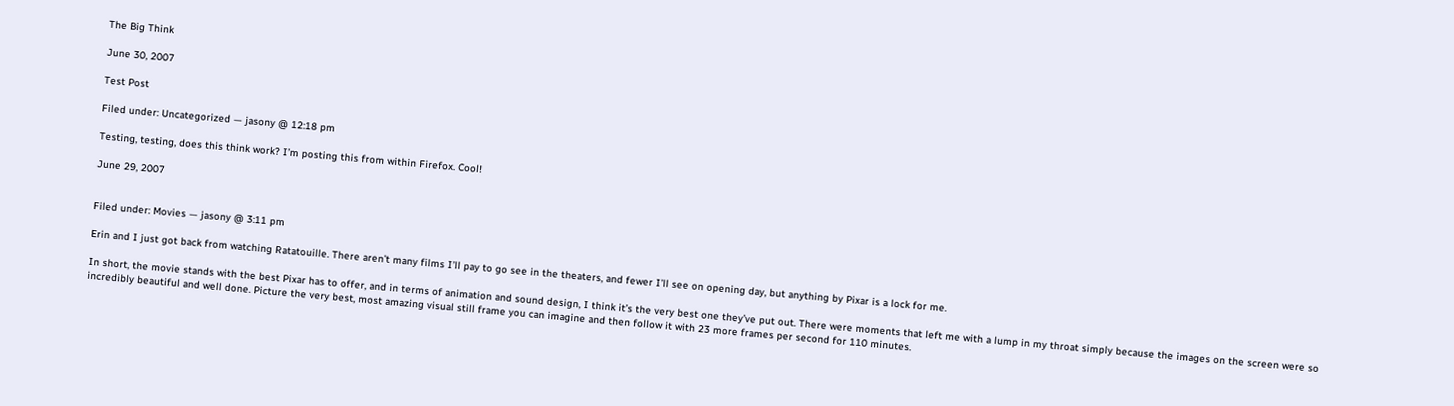The Big Think

June 30, 2007

Test Post

Filed under: Uncategorized — jasony @ 12:18 pm

Testing, testing, does this think work? I’m posting this from within Firefox. Cool!

June 29, 2007


Filed under: Movies — jasony @ 3:11 pm

Erin and I just got back from watching Ratatouille. There aren’t many films I’ll pay to go see in the theaters, and fewer I’ll see on opening day, but anything by Pixar is a lock for me.

In short, the movie stands with the best Pixar has to offer, and in terms of animation and sound design, I think it’s the very best one they’ve put out. There were moments that left me with a lump in my throat simply because the images on the screen were so incredibly beautiful and well done. Picture the very best, most amazing visual still frame you can imagine and then follow it with 23 more frames per second for 110 minutes.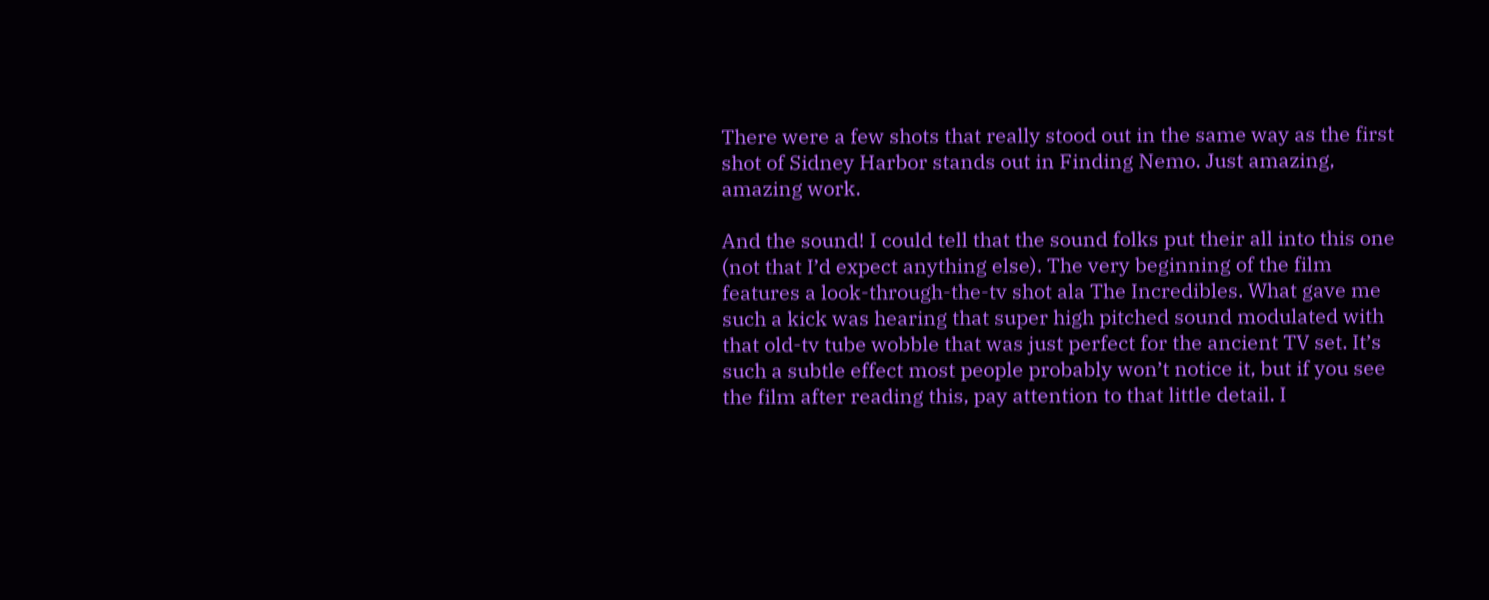There were a few shots that really stood out in the same way as the first shot of Sidney Harbor stands out in Finding Nemo. Just amazing, amazing work.

And the sound! I could tell that the sound folks put their all into this one (not that I’d expect anything else). The very beginning of the film features a look-through-the-tv shot ala The Incredibles. What gave me such a kick was hearing that super high pitched sound modulated with that old-tv tube wobble that was just perfect for the ancient TV set. It’s such a subtle effect most people probably won’t notice it, but if you see the film after reading this, pay attention to that little detail. I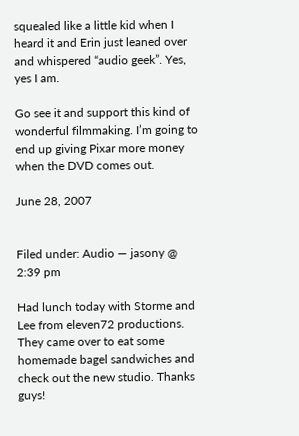squealed like a little kid when I heard it and Erin just leaned over and whispered “audio geek”. Yes, yes I am.

Go see it and support this kind of wonderful filmmaking. I’m going to end up giving Pixar more money when the DVD comes out.

June 28, 2007


Filed under: Audio — jasony @ 2:39 pm

Had lunch today with Storme and Lee from eleven72 productions. They came over to eat some homemade bagel sandwiches and check out the new studio. Thanks guys!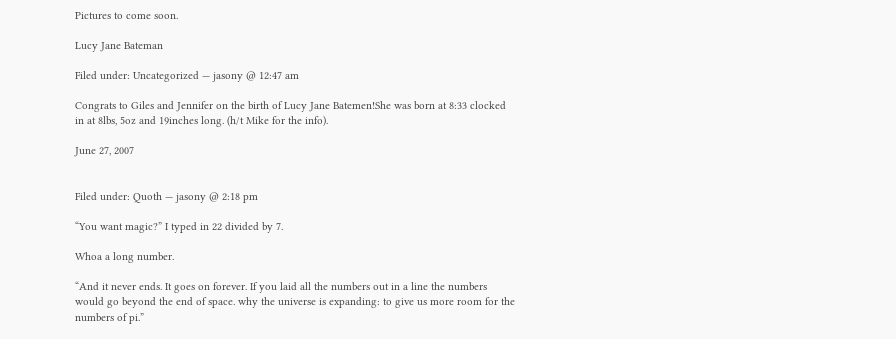Pictures to come soon.

Lucy Jane Bateman

Filed under: Uncategorized — jasony @ 12:47 am

Congrats to Giles and Jennifer on the birth of Lucy Jane Batemen!She was born at 8:33 clocked in at 8lbs, 5oz and 19inches long. (h/t Mike for the info).

June 27, 2007


Filed under: Quoth — jasony @ 2:18 pm

“You want magic?” I typed in 22 divided by 7.

Whoa a long number.

“And it never ends. It goes on forever. If you laid all the numbers out in a line the numbers would go beyond the end of space. why the universe is expanding: to give us more room for the numbers of pi.”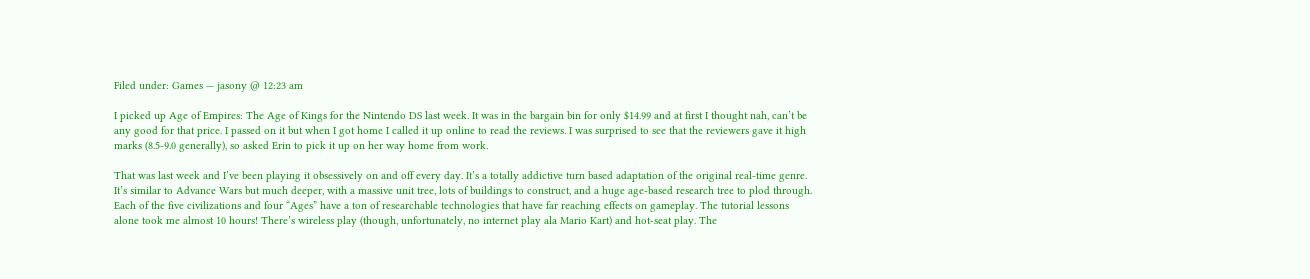Filed under: Games — jasony @ 12:23 am

I picked up Age of Empires: The Age of Kings for the Nintendo DS last week. It was in the bargain bin for only $14.99 and at first I thought nah, can’t be any good for that price. I passed on it but when I got home I called it up online to read the reviews. I was surprised to see that the reviewers gave it high marks (8.5-9.0 generally), so asked Erin to pick it up on her way home from work.

That was last week and I’ve been playing it obsessively on and off every day. It’s a totally addictive turn based adaptation of the original real-time genre. It’s similar to Advance Wars but much deeper, with a massive unit tree, lots of buildings to construct, and a huge age-based research tree to plod through. Each of the five civilizations and four “Ages” have a ton of researchable technologies that have far reaching effects on gameplay. The tutorial lessons alone took me almost 10 hours! There’s wireless play (though, unfortunately, no internet play ala Mario Kart) and hot-seat play. The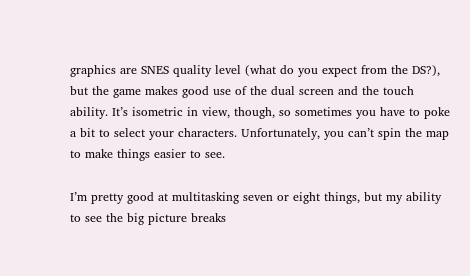graphics are SNES quality level (what do you expect from the DS?), but the game makes good use of the dual screen and the touch ability. It’s isometric in view, though, so sometimes you have to poke a bit to select your characters. Unfortunately, you can’t spin the map to make things easier to see.

I’m pretty good at multitasking seven or eight things, but my ability to see the big picture breaks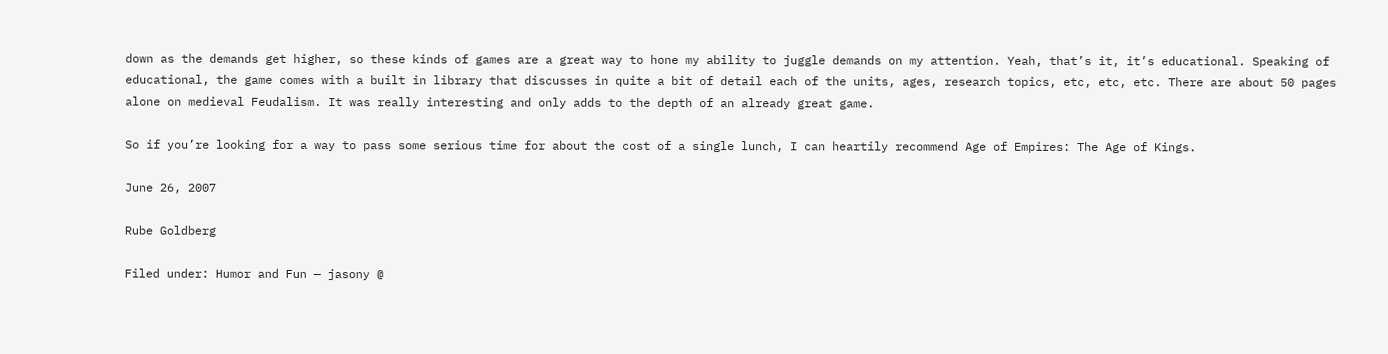down as the demands get higher, so these kinds of games are a great way to hone my ability to juggle demands on my attention. Yeah, that’s it, it’s educational. Speaking of educational, the game comes with a built in library that discusses in quite a bit of detail each of the units, ages, research topics, etc, etc, etc. There are about 50 pages alone on medieval Feudalism. It was really interesting and only adds to the depth of an already great game.

So if you’re looking for a way to pass some serious time for about the cost of a single lunch, I can heartily recommend Age of Empires: The Age of Kings.

June 26, 2007

Rube Goldberg

Filed under: Humor and Fun — jasony @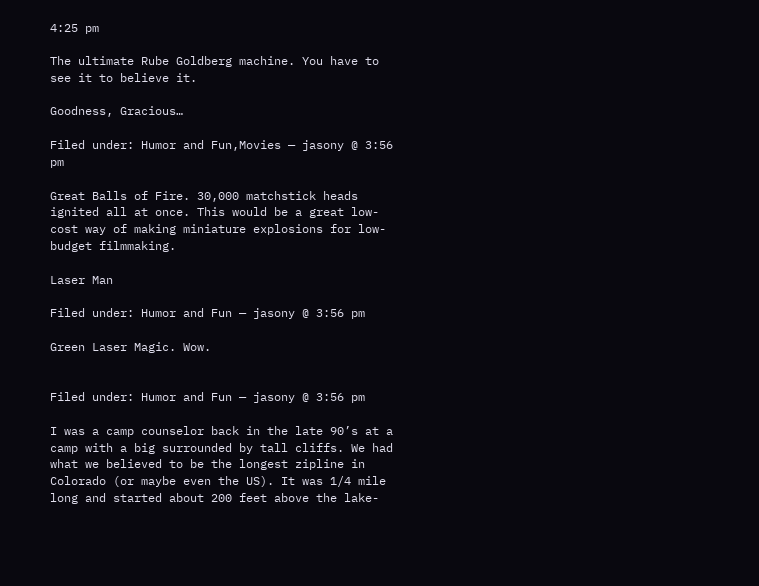4:25 pm

The ultimate Rube Goldberg machine. You have to see it to believe it.

Goodness, Gracious…

Filed under: Humor and Fun,Movies — jasony @ 3:56 pm

Great Balls of Fire. 30,000 matchstick heads ignited all at once. This would be a great low-cost way of making miniature explosions for low-budget filmmaking.

Laser Man

Filed under: Humor and Fun — jasony @ 3:56 pm

Green Laser Magic. Wow.


Filed under: Humor and Fun — jasony @ 3:56 pm

I was a camp counselor back in the late 90’s at a camp with a big surrounded by tall cliffs. We had what we believed to be the longest zipline in Colorado (or maybe even the US). It was 1/4 mile long and started about 200 feet above the lake-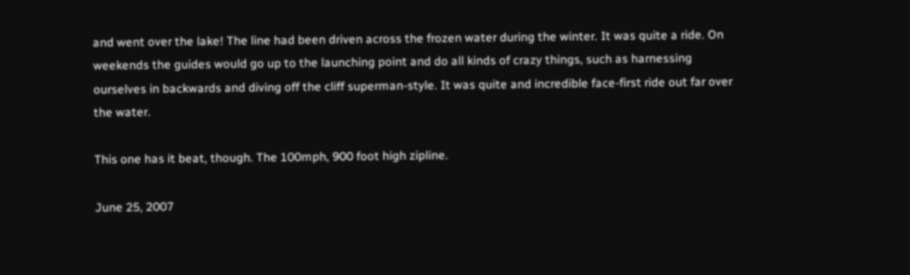and went over the lake! The line had been driven across the frozen water during the winter. It was quite a ride. On weekends the guides would go up to the launching point and do all kinds of crazy things, such as harnessing ourselves in backwards and diving off the cliff superman-style. It was quite and incredible face-first ride out far over the water.

This one has it beat, though. The 100mph, 900 foot high zipline.

June 25, 2007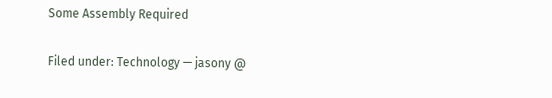Some Assembly Required

Filed under: Technology — jasony @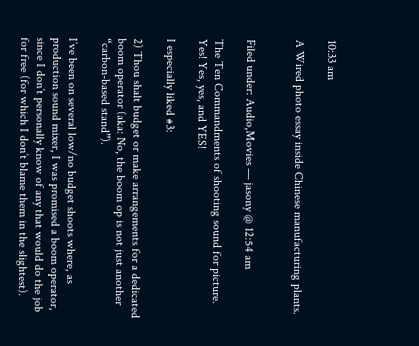10:33 am

A Wired photo essay inside Chinese manufacturing plants.


Filed under: Audio,Movies — jasony @ 12:54 am

The Ten Commandments of shooting sound for picture. Yes! Yes, yes, and YES!

I especially liked #3:

2) Thou shalt budget or make arrangements for a dedicated boom operator (aka: No, the boom op is not just another “carbon-based stand”).

I’ve been on several low/no budget shoots where, as production sound mixer, I was promised a boom operator, since I don’t personally know of any that would do the job for free (for which I don’t blame them in the slightest).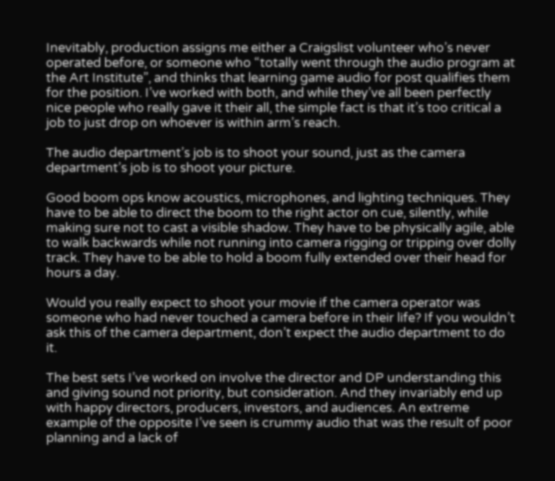Inevitably, production assigns me either a Craigslist volunteer who’s never operated before, or someone who “totally went through the audio program at the Art Institute”, and thinks that learning game audio for post qualifies them for the position. I’ve worked with both, and while they’ve all been perfectly nice people who really gave it their all, the simple fact is that it’s too critical a job to just drop on whoever is within arm’s reach.

The audio department’s job is to shoot your sound, just as the camera department’s job is to shoot your picture.

Good boom ops know acoustics, microphones, and lighting techniques. They have to be able to direct the boom to the right actor on cue, silently, while making sure not to cast a visible shadow. They have to be physically agile, able to walk backwards while not running into camera rigging or tripping over dolly track. They have to be able to hold a boom fully extended over their head for hours a day.

Would you really expect to shoot your movie if the camera operator was someone who had never touched a camera before in their life? If you wouldn’t ask this of the camera department, don’t expect the audio department to do it.

The best sets I’ve worked on involve the director and DP understanding this and giving sound not priority, but consideration. And they invariably end up with happy directors, producers, investors, and audiences. An extreme example of the opposite I’ve seen is crummy audio that was the result of poor planning and a lack of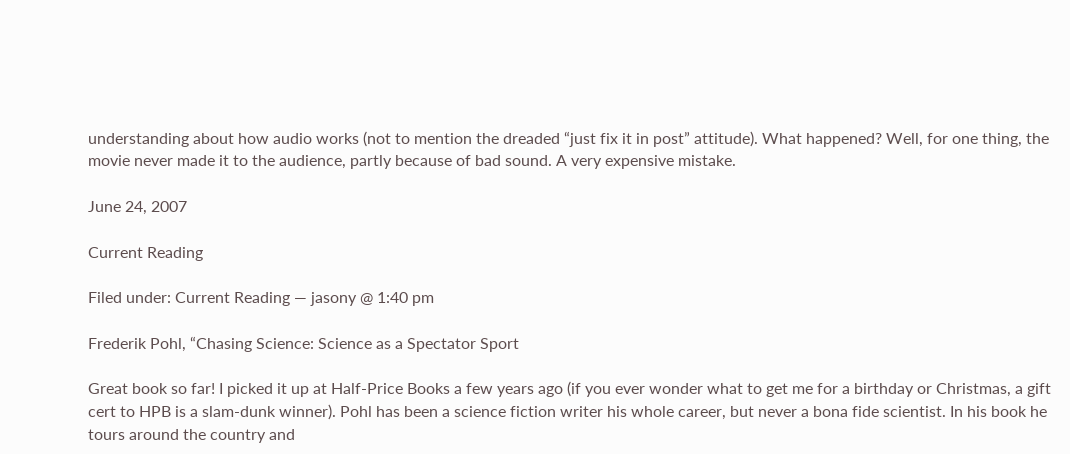understanding about how audio works (not to mention the dreaded “just fix it in post” attitude). What happened? Well, for one thing, the movie never made it to the audience, partly because of bad sound. A very expensive mistake.

June 24, 2007

Current Reading

Filed under: Current Reading — jasony @ 1:40 pm

Frederik Pohl, “Chasing Science: Science as a Spectator Sport

Great book so far! I picked it up at Half-Price Books a few years ago (if you ever wonder what to get me for a birthday or Christmas, a gift cert to HPB is a slam-dunk winner). Pohl has been a science fiction writer his whole career, but never a bona fide scientist. In his book he tours around the country and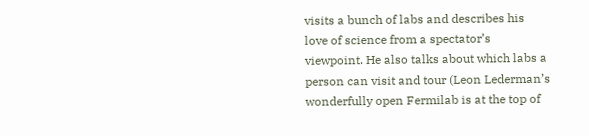visits a bunch of labs and describes his love of science from a spectator’s viewpoint. He also talks about which labs a person can visit and tour (Leon Lederman’s wonderfully open Fermilab is at the top of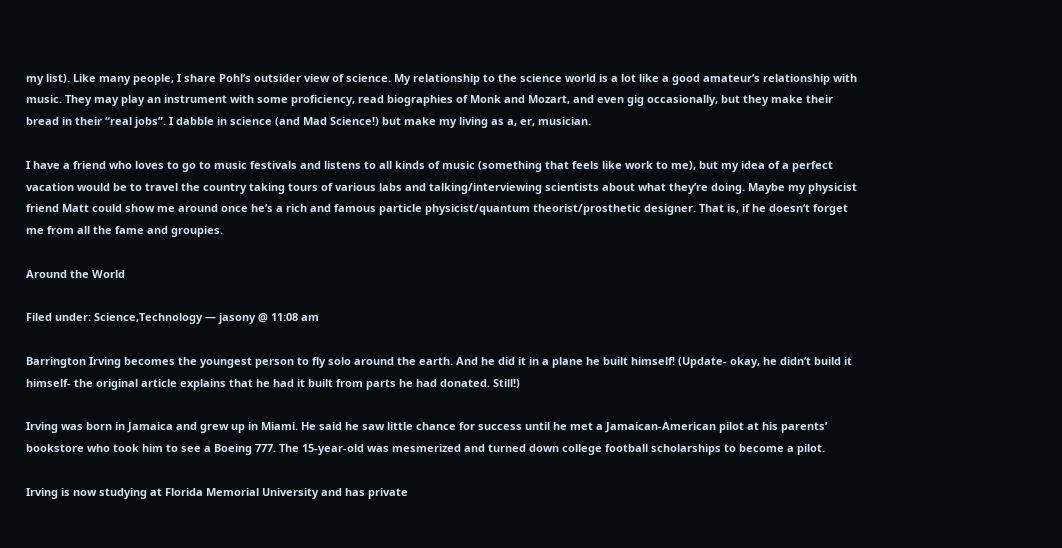my list). Like many people, I share Pohl’s outsider view of science. My relationship to the science world is a lot like a good amateur’s relationship with music. They may play an instrument with some proficiency, read biographies of Monk and Mozart, and even gig occasionally, but they make their bread in their “real jobs”. I dabble in science (and Mad Science!) but make my living as a, er, musician.

I have a friend who loves to go to music festivals and listens to all kinds of music (something that feels like work to me), but my idea of a perfect vacation would be to travel the country taking tours of various labs and talking/interviewing scientists about what they’re doing. Maybe my physicist friend Matt could show me around once he’s a rich and famous particle physicist/quantum theorist/prosthetic designer. That is, if he doesn’t forget me from all the fame and groupies.

Around the World

Filed under: Science,Technology — jasony @ 11:08 am

Barrington Irving becomes the youngest person to fly solo around the earth. And he did it in a plane he built himself! (Update- okay, he didn’t build it himself- the original article explains that he had it built from parts he had donated. Still!)

Irving was born in Jamaica and grew up in Miami. He said he saw little chance for success until he met a Jamaican-American pilot at his parents’ bookstore who took him to see a Boeing 777. The 15-year-old was mesmerized and turned down college football scholarships to become a pilot.

Irving is now studying at Florida Memorial University and has private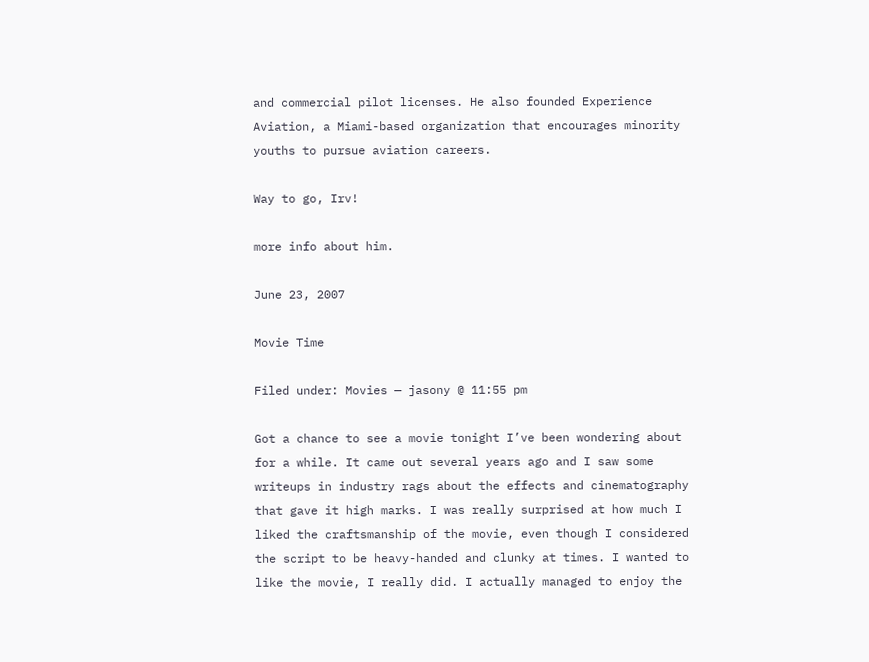and commercial pilot licenses. He also founded Experience Aviation, a Miami-based organization that encourages minority youths to pursue aviation careers.

Way to go, Irv!

more info about him.

June 23, 2007

Movie Time

Filed under: Movies — jasony @ 11:55 pm

Got a chance to see a movie tonight I’ve been wondering about for a while. It came out several years ago and I saw some writeups in industry rags about the effects and cinematography that gave it high marks. I was really surprised at how much I liked the craftsmanship of the movie, even though I considered the script to be heavy-handed and clunky at times. I wanted to like the movie, I really did. I actually managed to enjoy the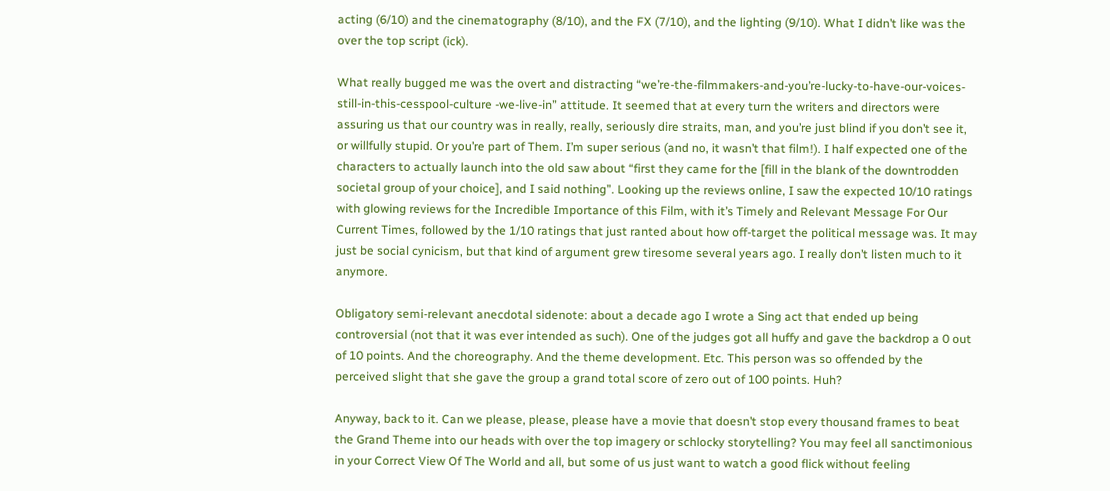acting (6/10) and the cinematography (8/10), and the FX (7/10), and the lighting (9/10). What I didn’t like was the over the top script (ick).

What really bugged me was the overt and distracting “we’re-the-filmmakers-and-you’re-lucky-to-have-our-voices-still-in-this-cesspool-culture -we-live-in” attitude. It seemed that at every turn the writers and directors were assuring us that our country was in really, really, seriously dire straits, man, and you’re just blind if you don’t see it, or willfully stupid. Or you’re part of Them. I’m super serious (and no, it wasn’t that film!). I half expected one of the characters to actually launch into the old saw about “first they came for the [fill in the blank of the downtrodden societal group of your choice], and I said nothing”. Looking up the reviews online, I saw the expected 10/10 ratings with glowing reviews for the Incredible Importance of this Film, with it’s Timely and Relevant Message For Our Current Times, followed by the 1/10 ratings that just ranted about how off-target the political message was. It may just be social cynicism, but that kind of argument grew tiresome several years ago. I really don’t listen much to it anymore.

Obligatory semi-relevant anecdotal sidenote: about a decade ago I wrote a Sing act that ended up being controversial (not that it was ever intended as such). One of the judges got all huffy and gave the backdrop a 0 out of 10 points. And the choreography. And the theme development. Etc. This person was so offended by the perceived slight that she gave the group a grand total score of zero out of 100 points. Huh?

Anyway, back to it. Can we please, please, please have a movie that doesn’t stop every thousand frames to beat the Grand Theme into our heads with over the top imagery or schlocky storytelling? You may feel all sanctimonious in your Correct View Of The World and all, but some of us just want to watch a good flick without feeling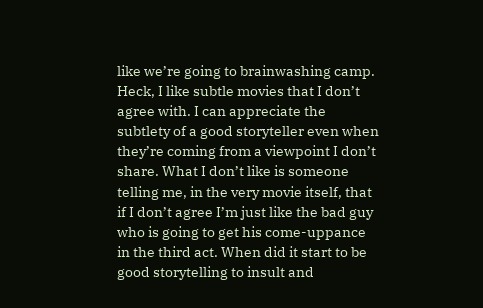like we’re going to brainwashing camp. Heck, I like subtle movies that I don’t agree with. I can appreciate the subtlety of a good storyteller even when they’re coming from a viewpoint I don’t share. What I don’t like is someone telling me, in the very movie itself, that if I don’t agree I’m just like the bad guy who is going to get his come-uppance in the third act. When did it start to be good storytelling to insult and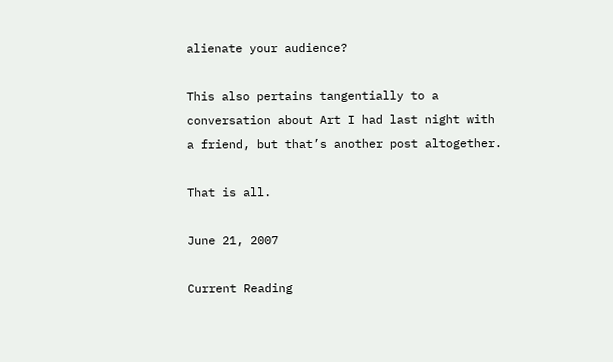alienate your audience?

This also pertains tangentially to a conversation about Art I had last night with a friend, but that’s another post altogether.

That is all.

June 21, 2007

Current Reading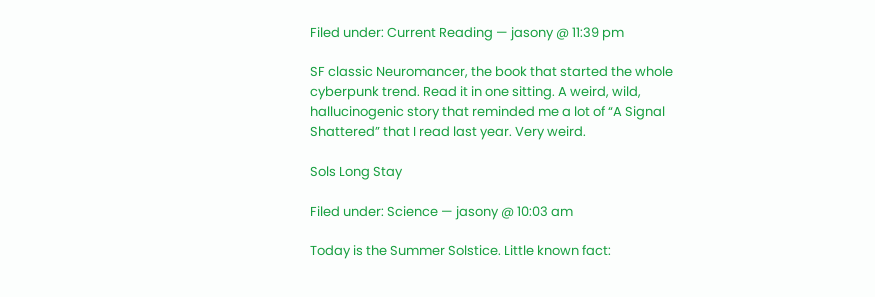Filed under: Current Reading — jasony @ 11:39 pm

SF classic Neuromancer, the book that started the whole cyberpunk trend. Read it in one sitting. A weird, wild, hallucinogenic story that reminded me a lot of “A Signal Shattered” that I read last year. Very weird.

Sols Long Stay

Filed under: Science — jasony @ 10:03 am

Today is the Summer Solstice. Little known fact: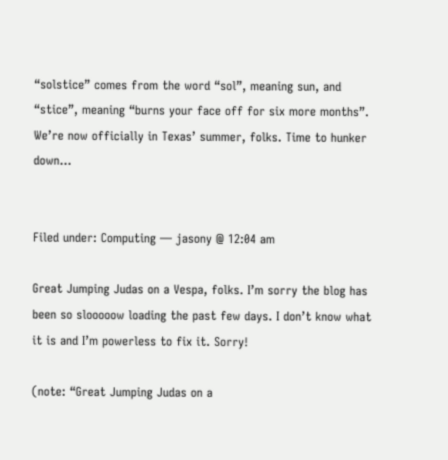“solstice” comes from the word “sol”, meaning sun, and “stice”, meaning “burns your face off for six more months”. We’re now officially in Texas’ summer, folks. Time to hunker down…


Filed under: Computing — jasony @ 12:04 am

Great Jumping Judas on a Vespa, folks. I’m sorry the blog has been so slooooow loading the past few days. I don’t know what it is and I’m powerless to fix it. Sorry!

(note: “Great Jumping Judas on a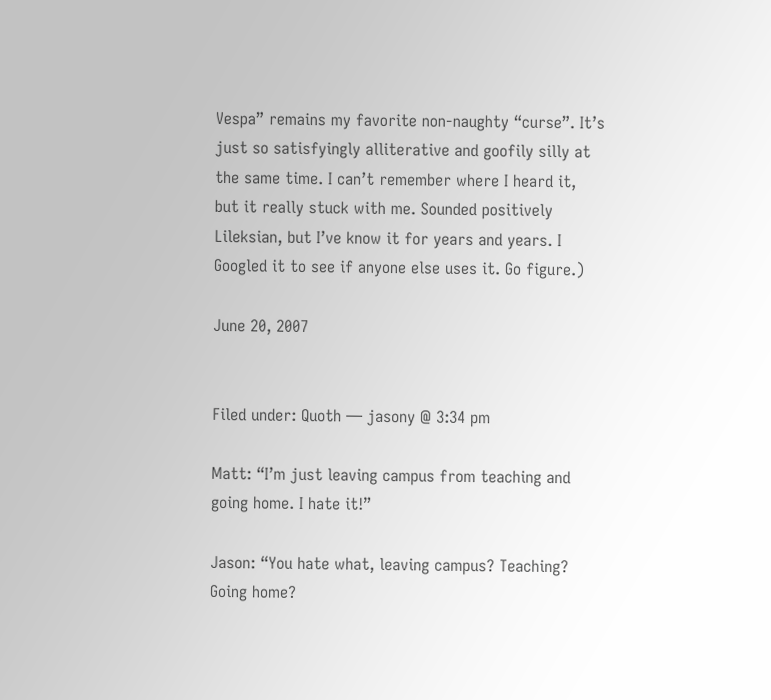Vespa” remains my favorite non-naughty “curse”. It’s just so satisfyingly alliterative and goofily silly at the same time. I can’t remember where I heard it, but it really stuck with me. Sounded positively Lileksian, but I’ve know it for years and years. I Googled it to see if anyone else uses it. Go figure.)

June 20, 2007


Filed under: Quoth — jasony @ 3:34 pm

Matt: “I’m just leaving campus from teaching and going home. I hate it!”

Jason: “You hate what, leaving campus? Teaching? Going home?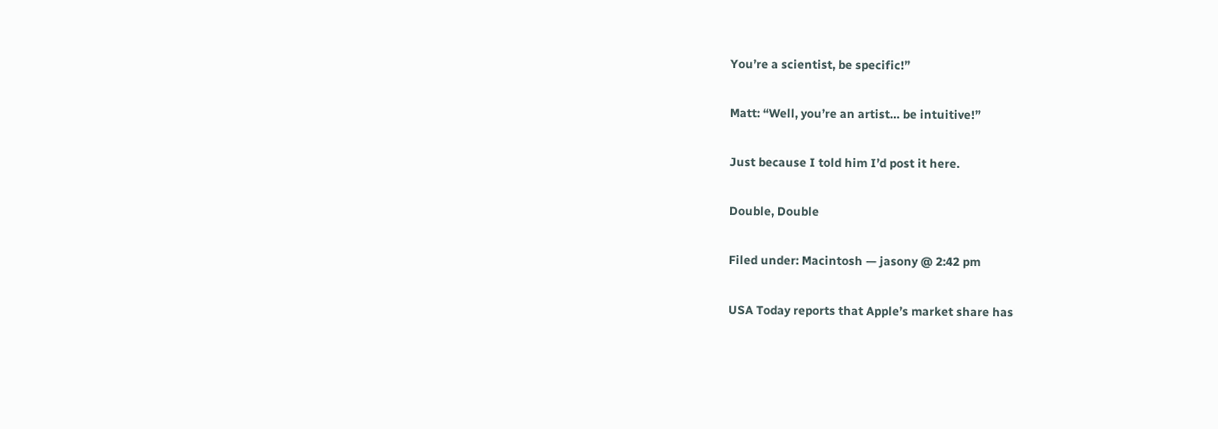You’re a scientist, be specific!”

Matt: “Well, you’re an artist… be intuitive!”

Just because I told him I’d post it here.

Double, Double

Filed under: Macintosh — jasony @ 2:42 pm

USA Today reports that Apple’s market share has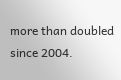more than doubled since 2004.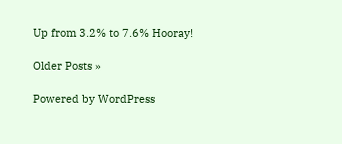Up from 3.2% to 7.6% Hooray!

Older Posts »

Powered by WordPress